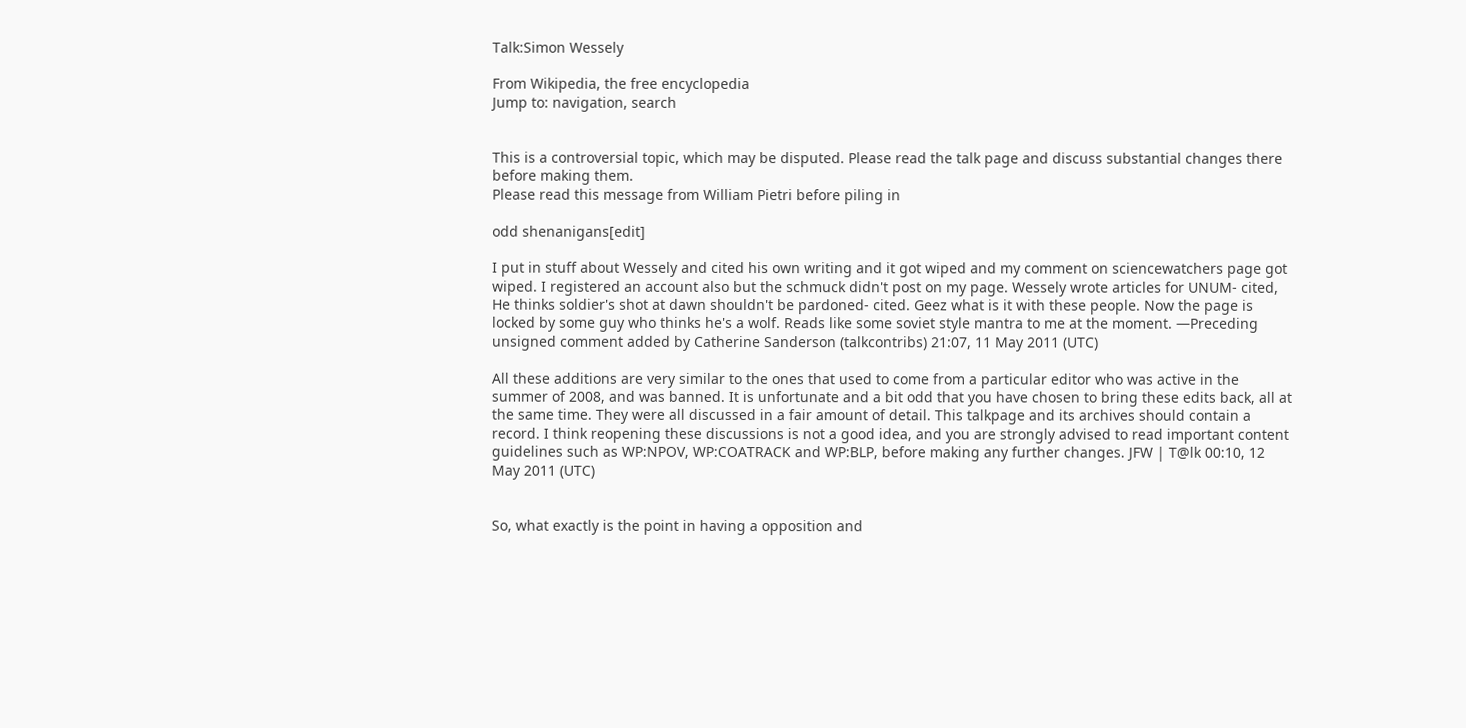Talk:Simon Wessely

From Wikipedia, the free encyclopedia
Jump to: navigation, search


This is a controversial topic, which may be disputed. Please read the talk page and discuss substantial changes there before making them.
Please read this message from William Pietri before piling in

odd shenanigans[edit]

I put in stuff about Wessely and cited his own writing and it got wiped and my comment on sciencewatchers page got wiped. I registered an account also but the schmuck didn't post on my page. Wessely wrote articles for UNUM- cited, He thinks soldier's shot at dawn shouldn't be pardoned- cited. Geez what is it with these people. Now the page is locked by some guy who thinks he's a wolf. Reads like some soviet style mantra to me at the moment. —Preceding unsigned comment added by Catherine Sanderson (talkcontribs) 21:07, 11 May 2011 (UTC)

All these additions are very similar to the ones that used to come from a particular editor who was active in the summer of 2008, and was banned. It is unfortunate and a bit odd that you have chosen to bring these edits back, all at the same time. They were all discussed in a fair amount of detail. This talkpage and its archives should contain a record. I think reopening these discussions is not a good idea, and you are strongly advised to read important content guidelines such as WP:NPOV, WP:COATRACK and WP:BLP, before making any further changes. JFW | T@lk 00:10, 12 May 2011 (UTC)


So, what exactly is the point in having a opposition and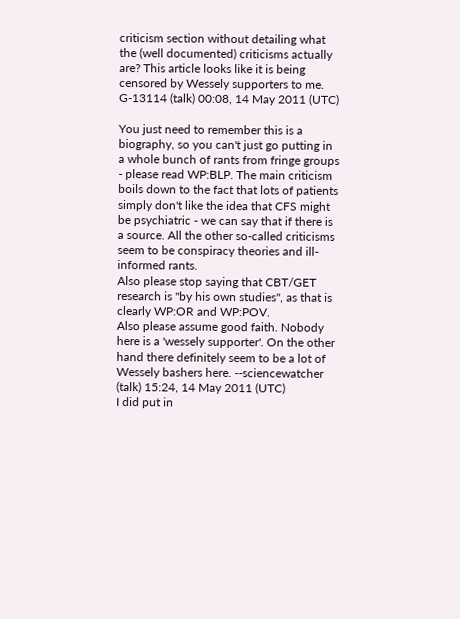criticism section without detailing what the (well documented) criticisms actually are? This article looks like it is being censored by Wessely supporters to me. G-13114 (talk) 00:08, 14 May 2011 (UTC)

You just need to remember this is a biography, so you can't just go putting in a whole bunch of rants from fringe groups - please read WP:BLP. The main criticism boils down to the fact that lots of patients simply don't like the idea that CFS might be psychiatric - we can say that if there is a source. All the other so-called criticisms seem to be conspiracy theories and ill-informed rants.
Also please stop saying that CBT/GET research is "by his own studies", as that is clearly WP:OR and WP:POV.
Also please assume good faith. Nobody here is a 'wessely supporter'. On the other hand there definitely seem to be a lot of Wessely bashers here. --sciencewatcher (talk) 15:24, 14 May 2011 (UTC)
I did put in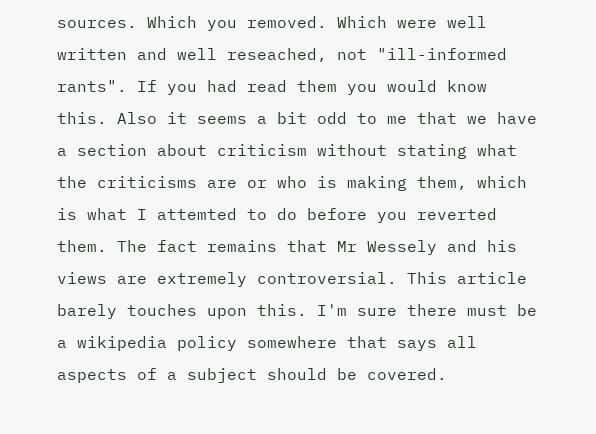sources. Which you removed. Which were well written and well reseached, not "ill-informed rants". If you had read them you would know this. Also it seems a bit odd to me that we have a section about criticism without stating what the criticisms are or who is making them, which is what I attemted to do before you reverted them. The fact remains that Mr Wessely and his views are extremely controversial. This article barely touches upon this. I'm sure there must be a wikipedia policy somewhere that says all aspects of a subject should be covered.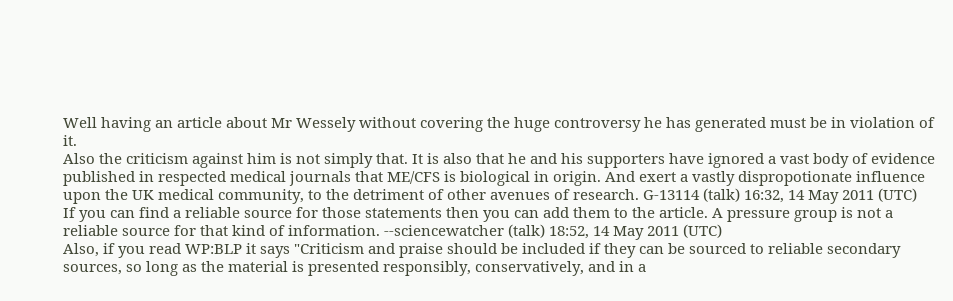Well having an article about Mr Wessely without covering the huge controversy he has generated must be in violation of it.
Also the criticism against him is not simply that. It is also that he and his supporters have ignored a vast body of evidence published in respected medical journals that ME/CFS is biological in origin. And exert a vastly dispropotionate influence upon the UK medical community, to the detriment of other avenues of research. G-13114 (talk) 16:32, 14 May 2011 (UTC)
If you can find a reliable source for those statements then you can add them to the article. A pressure group is not a reliable source for that kind of information. --sciencewatcher (talk) 18:52, 14 May 2011 (UTC)
Also, if you read WP:BLP it says "Criticism and praise should be included if they can be sourced to reliable secondary sources, so long as the material is presented responsibly, conservatively, and in a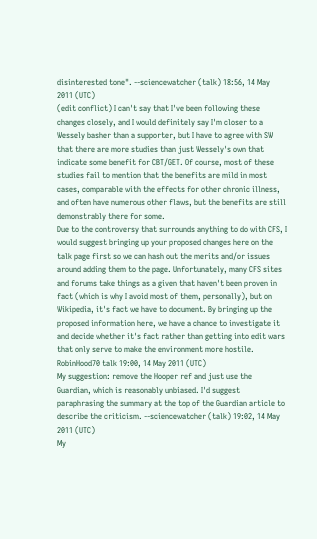disinterested tone". --sciencewatcher (talk) 18:56, 14 May 2011 (UTC)
(edit conflict) I can't say that I've been following these changes closely, and I would definitely say I'm closer to a Wessely basher than a supporter, but I have to agree with SW that there are more studies than just Wessely's own that indicate some benefit for CBT/GET. Of course, most of these studies fail to mention that the benefits are mild in most cases, comparable with the effects for other chronic illness, and often have numerous other flaws, but the benefits are still demonstrably there for some.
Due to the controversy that surrounds anything to do with CFS, I would suggest bringing up your proposed changes here on the talk page first so we can hash out the merits and/or issues around adding them to the page. Unfortunately, many CFS sites and forums take things as a given that haven't been proven in fact (which is why I avoid most of them, personally), but on Wikipedia, it's fact we have to document. By bringing up the proposed information here, we have a chance to investigate it and decide whether it's fact rather than getting into edit wars that only serve to make the environment more hostile. RobinHood70 talk 19:00, 14 May 2011 (UTC)
My suggestion: remove the Hooper ref and just use the Guardian, which is reasonably unbiased. I'd suggest paraphrasing the summary at the top of the Guardian article to describe the criticism. --sciencewatcher (talk) 19:02, 14 May 2011 (UTC)
My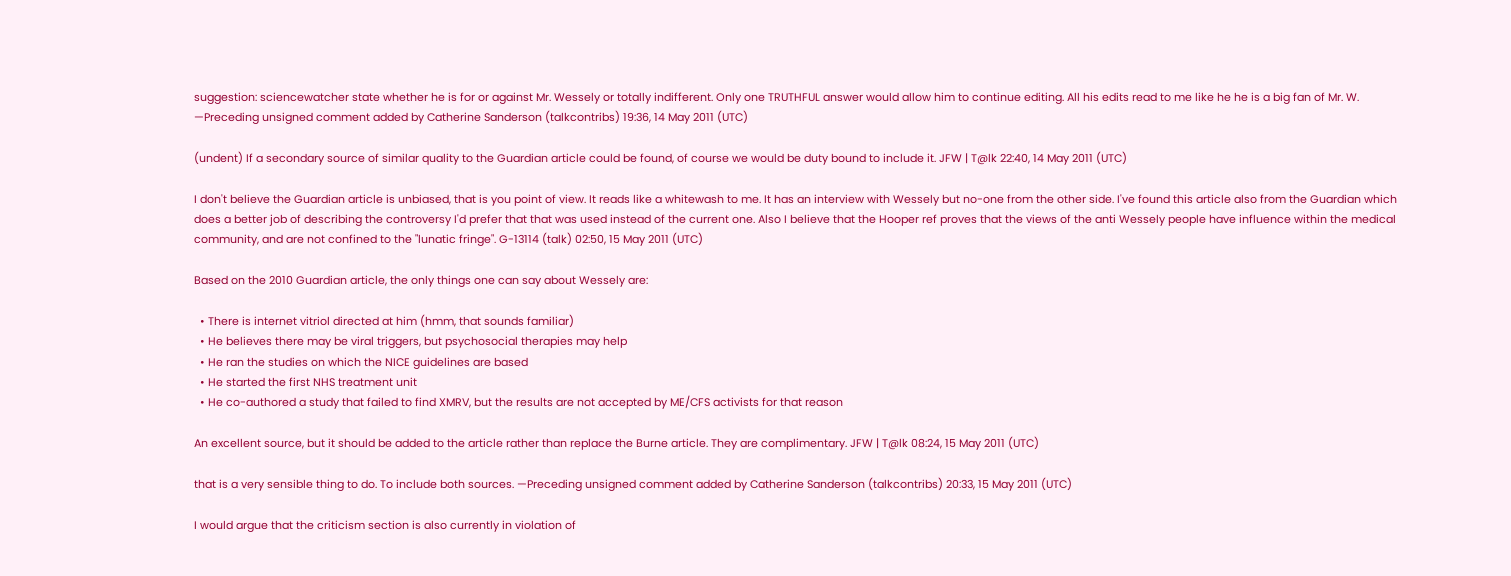suggestion: sciencewatcher state whether he is for or against Mr. Wessely or totally indifferent. Only one TRUTHFUL answer would allow him to continue editing. All his edits read to me like he he is a big fan of Mr. W. —Preceding unsigned comment added by Catherine Sanderson (talkcontribs) 19:36, 14 May 2011 (UTC)

(undent) If a secondary source of similar quality to the Guardian article could be found, of course we would be duty bound to include it. JFW | T@lk 22:40, 14 May 2011 (UTC)

I don't believe the Guardian article is unbiased, that is you point of view. It reads like a whitewash to me. It has an interview with Wessely but no-one from the other side. I've found this article also from the Guardian which does a better job of describing the controversy I'd prefer that that was used instead of the current one. Also I believe that the Hooper ref proves that the views of the anti Wessely people have influence within the medical community, and are not confined to the "lunatic fringe". G-13114 (talk) 02:50, 15 May 2011 (UTC)

Based on the 2010 Guardian article, the only things one can say about Wessely are:

  • There is internet vitriol directed at him (hmm, that sounds familiar)
  • He believes there may be viral triggers, but psychosocial therapies may help
  • He ran the studies on which the NICE guidelines are based
  • He started the first NHS treatment unit
  • He co-authored a study that failed to find XMRV, but the results are not accepted by ME/CFS activists for that reason

An excellent source, but it should be added to the article rather than replace the Burne article. They are complimentary. JFW | T@lk 08:24, 15 May 2011 (UTC)

that is a very sensible thing to do. To include both sources. —Preceding unsigned comment added by Catherine Sanderson (talkcontribs) 20:33, 15 May 2011 (UTC)

I would argue that the criticism section is also currently in violation of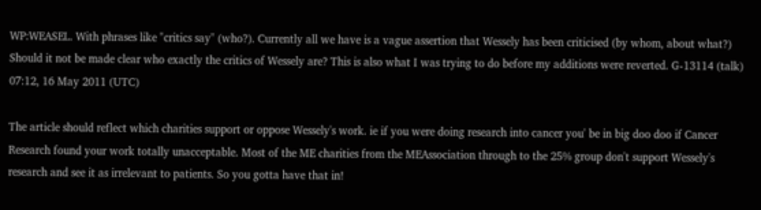WP:WEASEL. With phrases like "critics say" (who?). Currently all we have is a vague assertion that Wessely has been criticised (by whom, about what?) Should it not be made clear who exactly the critics of Wessely are? This is also what I was trying to do before my additions were reverted. G-13114 (talk) 07:12, 16 May 2011 (UTC)

The article should reflect which charities support or oppose Wessely's work. ie if you were doing research into cancer you' be in big doo doo if Cancer Research found your work totally unacceptable. Most of the ME charities from the MEAssociation through to the 25% group don't support Wessely's research and see it as irrelevant to patients. So you gotta have that in!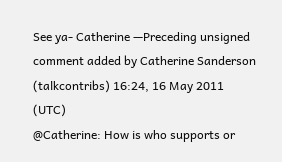See ya- Catherine —Preceding unsigned comment added by Catherine Sanderson (talkcontribs) 16:24, 16 May 2011 (UTC)
@Catherine: How is who supports or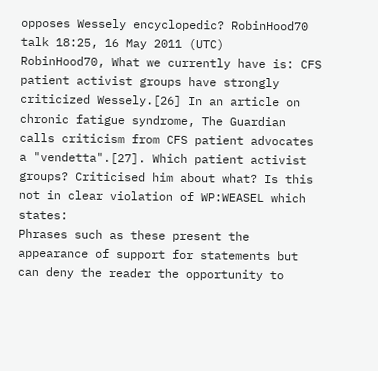opposes Wessely encyclopedic? RobinHood70 talk 18:25, 16 May 2011 (UTC)
RobinHood70, What we currently have is: CFS patient activist groups have strongly criticized Wessely.[26] In an article on chronic fatigue syndrome, The Guardian calls criticism from CFS patient advocates a "vendetta".[27]. Which patient activist groups? Criticised him about what? Is this not in clear violation of WP:WEASEL which states:
Phrases such as these present the appearance of support for statements but can deny the reader the opportunity to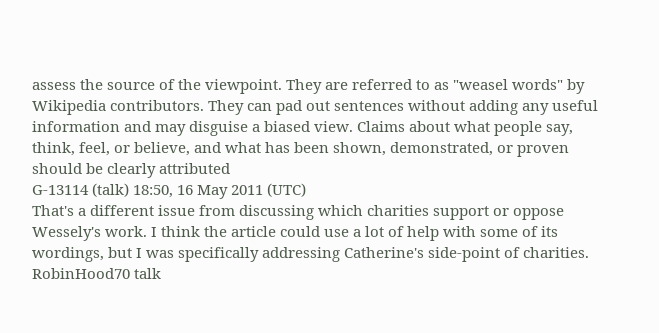assess the source of the viewpoint. They are referred to as "weasel words" by Wikipedia contributors. They can pad out sentences without adding any useful information and may disguise a biased view. Claims about what people say, think, feel, or believe, and what has been shown, demonstrated, or proven should be clearly attributed
G-13114 (talk) 18:50, 16 May 2011 (UTC)
That's a different issue from discussing which charities support or oppose Wessely's work. I think the article could use a lot of help with some of its wordings, but I was specifically addressing Catherine's side-point of charities. RobinHood70 talk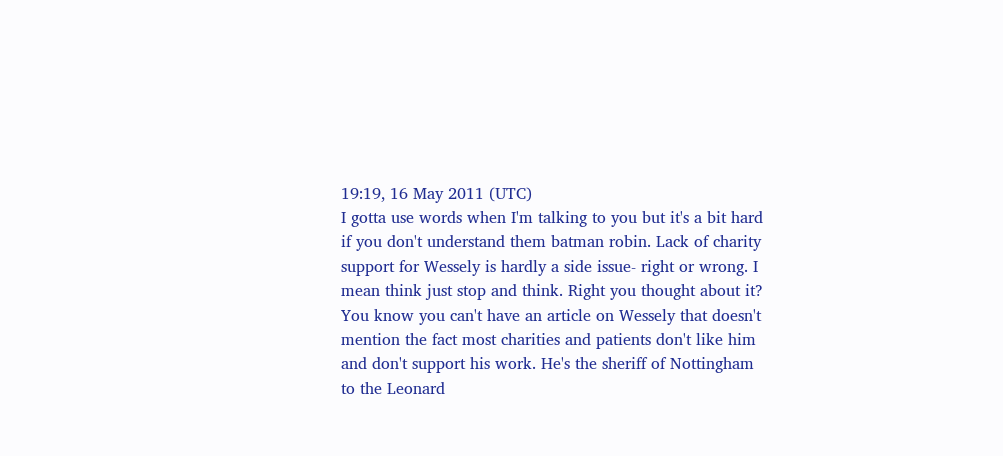19:19, 16 May 2011 (UTC)
I gotta use words when I'm talking to you but it's a bit hard if you don't understand them batman robin. Lack of charity support for Wessely is hardly a side issue- right or wrong. I mean think just stop and think. Right you thought about it? You know you can't have an article on Wessely that doesn't mention the fact most charities and patients don't like him and don't support his work. He's the sheriff of Nottingham to the Leonard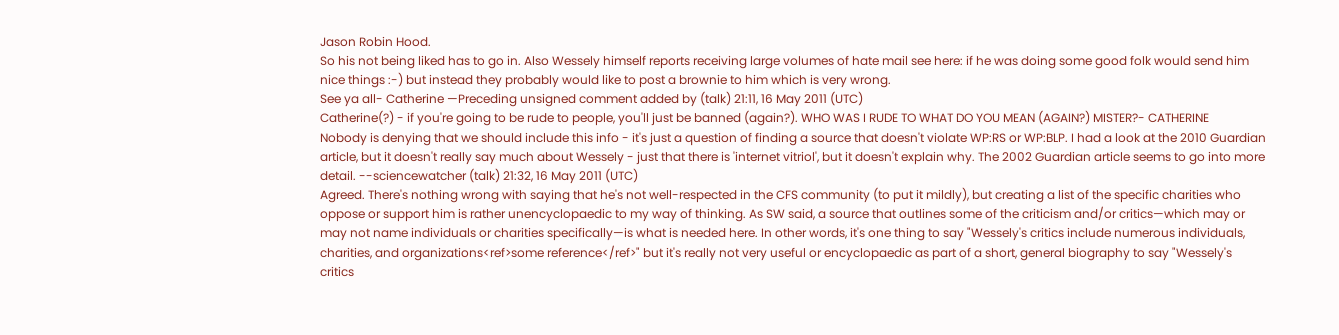Jason Robin Hood.
So his not being liked has to go in. Also Wessely himself reports receiving large volumes of hate mail see here: if he was doing some good folk would send him nice things :-) but instead they probably would like to post a brownie to him which is very wrong.
See ya all- Catherine —Preceding unsigned comment added by (talk) 21:11, 16 May 2011 (UTC)
Catherine(?) - if you're going to be rude to people, you'll just be banned (again?). WHO WAS I RUDE TO WHAT DO YOU MEAN (AGAIN?) MISTER?- CATHERINE
Nobody is denying that we should include this info - it's just a question of finding a source that doesn't violate WP:RS or WP:BLP. I had a look at the 2010 Guardian article, but it doesn't really say much about Wessely - just that there is 'internet vitriol', but it doesn't explain why. The 2002 Guardian article seems to go into more detail. --sciencewatcher (talk) 21:32, 16 May 2011 (UTC)
Agreed. There's nothing wrong with saying that he's not well-respected in the CFS community (to put it mildly), but creating a list of the specific charities who oppose or support him is rather unencyclopaedic to my way of thinking. As SW said, a source that outlines some of the criticism and/or critics—which may or may not name individuals or charities specifically—is what is needed here. In other words, it's one thing to say "Wessely's critics include numerous individuals, charities, and organizations<ref>some reference</ref>" but it's really not very useful or encyclopaedic as part of a short, general biography to say "Wessely's critics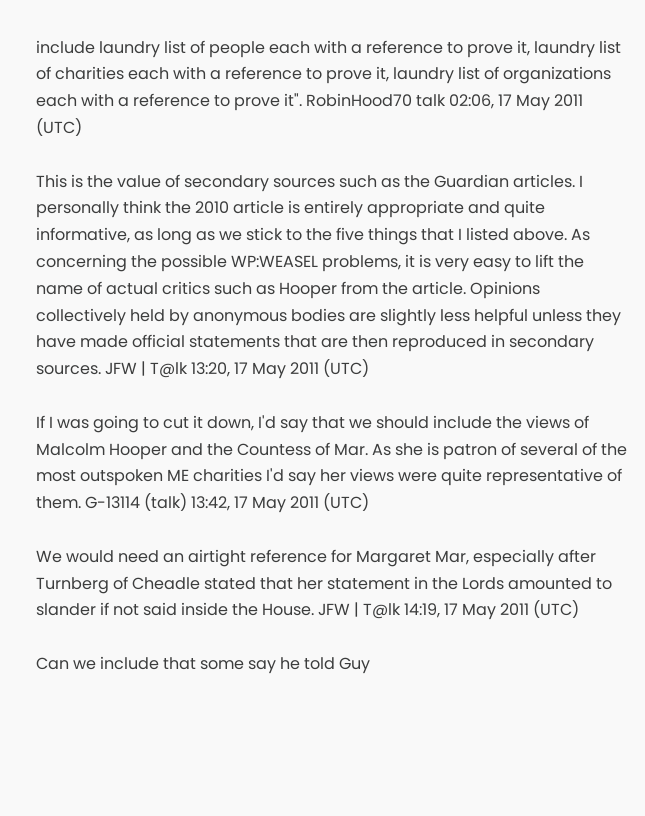include laundry list of people each with a reference to prove it, laundry list of charities each with a reference to prove it, laundry list of organizations each with a reference to prove it". RobinHood70 talk 02:06, 17 May 2011 (UTC)

This is the value of secondary sources such as the Guardian articles. I personally think the 2010 article is entirely appropriate and quite informative, as long as we stick to the five things that I listed above. As concerning the possible WP:WEASEL problems, it is very easy to lift the name of actual critics such as Hooper from the article. Opinions collectively held by anonymous bodies are slightly less helpful unless they have made official statements that are then reproduced in secondary sources. JFW | T@lk 13:20, 17 May 2011 (UTC)

If I was going to cut it down, I'd say that we should include the views of Malcolm Hooper and the Countess of Mar. As she is patron of several of the most outspoken ME charities I'd say her views were quite representative of them. G-13114 (talk) 13:42, 17 May 2011 (UTC)

We would need an airtight reference for Margaret Mar, especially after Turnberg of Cheadle stated that her statement in the Lords amounted to slander if not said inside the House. JFW | T@lk 14:19, 17 May 2011 (UTC)

Can we include that some say he told Guy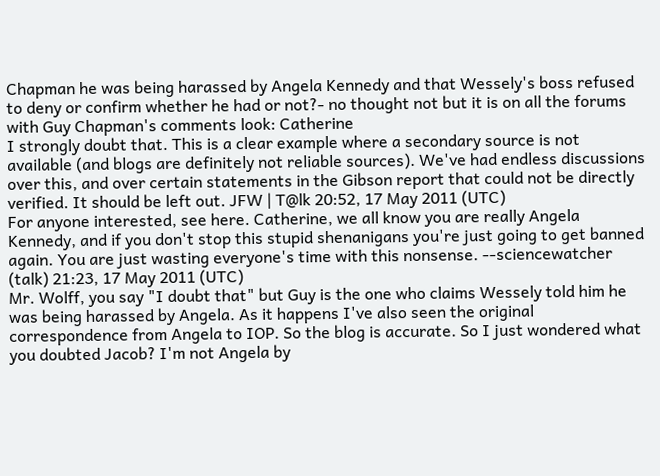Chapman he was being harassed by Angela Kennedy and that Wessely's boss refused to deny or confirm whether he had or not?- no thought not but it is on all the forums with Guy Chapman's comments look: Catherine
I strongly doubt that. This is a clear example where a secondary source is not available (and blogs are definitely not reliable sources). We've had endless discussions over this, and over certain statements in the Gibson report that could not be directly verified. It should be left out. JFW | T@lk 20:52, 17 May 2011 (UTC)
For anyone interested, see here. Catherine, we all know you are really Angela Kennedy, and if you don't stop this stupid shenanigans you're just going to get banned again. You are just wasting everyone's time with this nonsense. --sciencewatcher (talk) 21:23, 17 May 2011 (UTC)
Mr. Wolff, you say "I doubt that" but Guy is the one who claims Wessely told him he was being harassed by Angela. As it happens I've also seen the original correspondence from Angela to IOP. So the blog is accurate. So I just wondered what you doubted Jacob? I'm not Angela by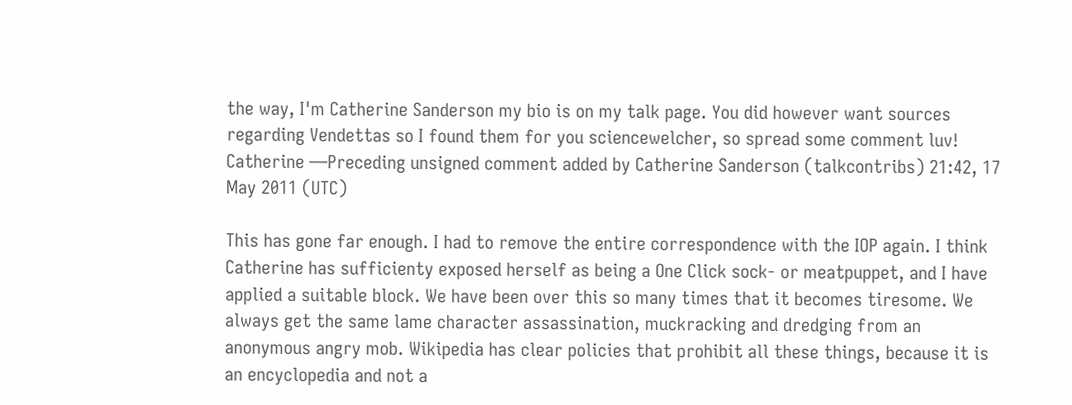the way, I'm Catherine Sanderson my bio is on my talk page. You did however want sources regarding Vendettas so I found them for you sciencewelcher, so spread some comment luv! Catherine —Preceding unsigned comment added by Catherine Sanderson (talkcontribs) 21:42, 17 May 2011 (UTC)

This has gone far enough. I had to remove the entire correspondence with the IOP again. I think Catherine has sufficienty exposed herself as being a One Click sock- or meatpuppet, and I have applied a suitable block. We have been over this so many times that it becomes tiresome. We always get the same lame character assassination, muckracking and dredging from an anonymous angry mob. Wikipedia has clear policies that prohibit all these things, because it is an encyclopedia and not a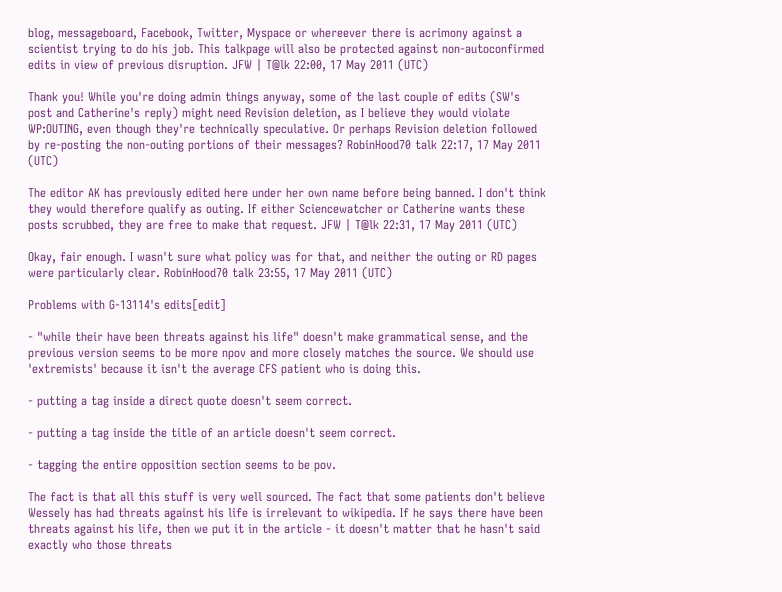blog, messageboard, Facebook, Twitter, Myspace or whereever there is acrimony against a scientist trying to do his job. This talkpage will also be protected against non-autoconfirmed edits in view of previous disruption. JFW | T@lk 22:00, 17 May 2011 (UTC)

Thank you! While you're doing admin things anyway, some of the last couple of edits (SW's post and Catherine's reply) might need Revision deletion, as I believe they would violate WP:OUTING, even though they're technically speculative. Or perhaps Revision deletion followed by re-posting the non-outing portions of their messages? RobinHood70 talk 22:17, 17 May 2011 (UTC)

The editor AK has previously edited here under her own name before being banned. I don't think they would therefore qualify as outing. If either Sciencewatcher or Catherine wants these posts scrubbed, they are free to make that request. JFW | T@lk 22:31, 17 May 2011 (UTC)

Okay, fair enough. I wasn't sure what policy was for that, and neither the outing or RD pages were particularly clear. RobinHood70 talk 23:55, 17 May 2011 (UTC)

Problems with G-13114's edits[edit]

- "while their have been threats against his life" doesn't make grammatical sense, and the previous version seems to be more npov and more closely matches the source. We should use 'extremists' because it isn't the average CFS patient who is doing this.

- putting a tag inside a direct quote doesn't seem correct.

- putting a tag inside the title of an article doesn't seem correct.

- tagging the entire opposition section seems to be pov.

The fact is that all this stuff is very well sourced. The fact that some patients don't believe Wessely has had threats against his life is irrelevant to wikipedia. If he says there have been threats against his life, then we put it in the article - it doesn't matter that he hasn't said exactly who those threats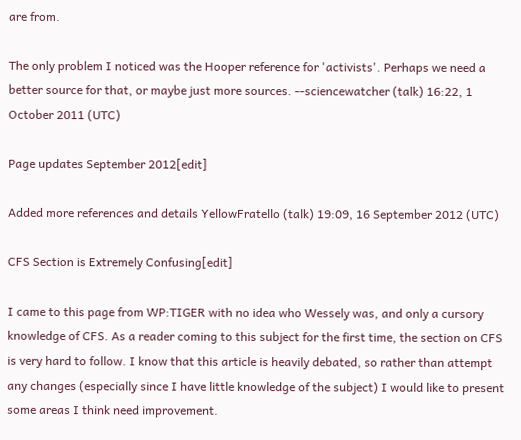are from.

The only problem I noticed was the Hooper reference for 'activists'. Perhaps we need a better source for that, or maybe just more sources. --sciencewatcher (talk) 16:22, 1 October 2011 (UTC)

Page updates September 2012[edit]

Added more references and details YellowFratello (talk) 19:09, 16 September 2012 (UTC)

CFS Section is Extremely Confusing[edit]

I came to this page from WP:TIGER with no idea who Wessely was, and only a cursory knowledge of CFS. As a reader coming to this subject for the first time, the section on CFS is very hard to follow. I know that this article is heavily debated, so rather than attempt any changes (especially since I have little knowledge of the subject) I would like to present some areas I think need improvement.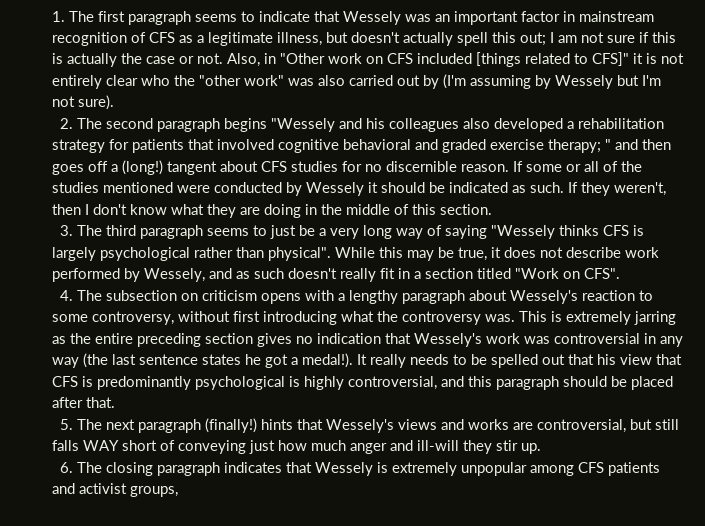1. The first paragraph seems to indicate that Wessely was an important factor in mainstream recognition of CFS as a legitimate illness, but doesn't actually spell this out; I am not sure if this is actually the case or not. Also, in "Other work on CFS included [things related to CFS]" it is not entirely clear who the "other work" was also carried out by (I'm assuming by Wessely but I'm not sure).
  2. The second paragraph begins "Wessely and his colleagues also developed a rehabilitation strategy for patients that involved cognitive behavioral and graded exercise therapy; " and then goes off a (long!) tangent about CFS studies for no discernible reason. If some or all of the studies mentioned were conducted by Wessely it should be indicated as such. If they weren't, then I don't know what they are doing in the middle of this section.
  3. The third paragraph seems to just be a very long way of saying "Wessely thinks CFS is largely psychological rather than physical". While this may be true, it does not describe work performed by Wessely, and as such doesn't really fit in a section titled "Work on CFS".
  4. The subsection on criticism opens with a lengthy paragraph about Wessely's reaction to some controversy, without first introducing what the controversy was. This is extremely jarring as the entire preceding section gives no indication that Wessely's work was controversial in any way (the last sentence states he got a medal!). It really needs to be spelled out that his view that CFS is predominantly psychological is highly controversial, and this paragraph should be placed after that.
  5. The next paragraph (finally!) hints that Wessely's views and works are controversial, but still falls WAY short of conveying just how much anger and ill-will they stir up.
  6. The closing paragraph indicates that Wessely is extremely unpopular among CFS patients and activist groups,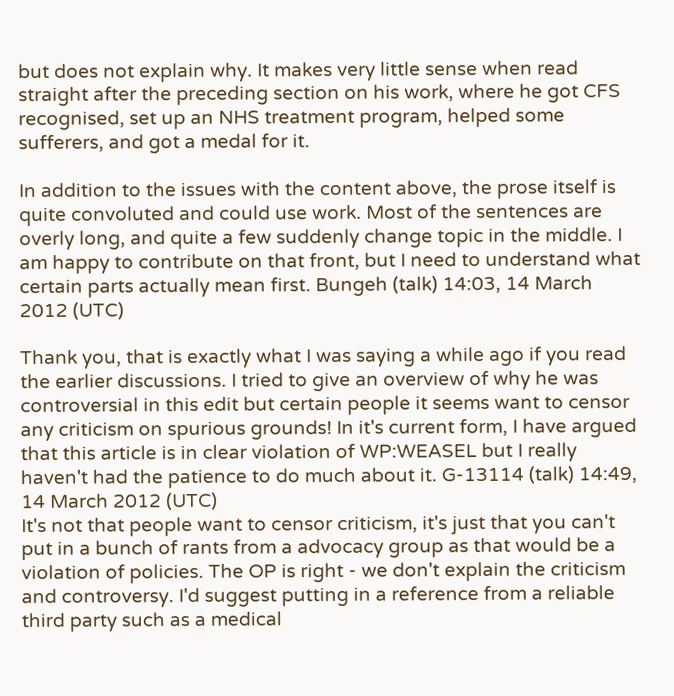but does not explain why. It makes very little sense when read straight after the preceding section on his work, where he got CFS recognised, set up an NHS treatment program, helped some sufferers, and got a medal for it.

In addition to the issues with the content above, the prose itself is quite convoluted and could use work. Most of the sentences are overly long, and quite a few suddenly change topic in the middle. I am happy to contribute on that front, but I need to understand what certain parts actually mean first. Bungeh (talk) 14:03, 14 March 2012 (UTC)

Thank you, that is exactly what I was saying a while ago if you read the earlier discussions. I tried to give an overview of why he was controversial in this edit but certain people it seems want to censor any criticism on spurious grounds! In it's current form, I have argued that this article is in clear violation of WP:WEASEL but I really haven't had the patience to do much about it. G-13114 (talk) 14:49, 14 March 2012 (UTC)
It's not that people want to censor criticism, it's just that you can't put in a bunch of rants from a advocacy group as that would be a violation of policies. The OP is right - we don't explain the criticism and controversy. I'd suggest putting in a reference from a reliable third party such as a medical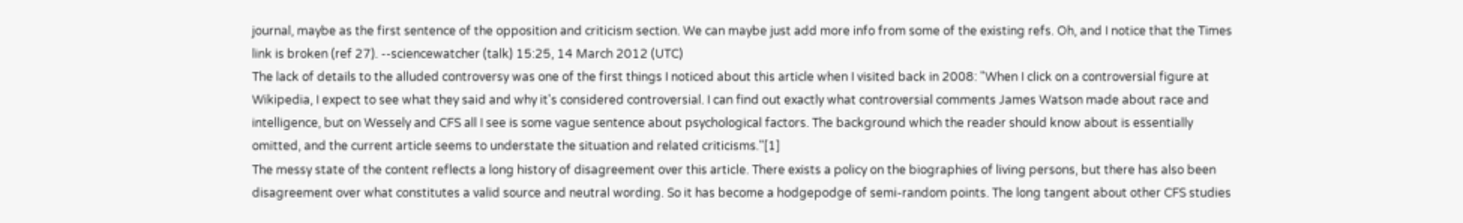journal, maybe as the first sentence of the opposition and criticism section. We can maybe just add more info from some of the existing refs. Oh, and I notice that the Times link is broken (ref 27). --sciencewatcher (talk) 15:25, 14 March 2012 (UTC)
The lack of details to the alluded controversy was one of the first things I noticed about this article when I visited back in 2008: "When I click on a controversial figure at Wikipedia, I expect to see what they said and why it's considered controversial. I can find out exactly what controversial comments James Watson made about race and intelligence, but on Wessely and CFS all I see is some vague sentence about psychological factors. The background which the reader should know about is essentially omitted, and the current article seems to understate the situation and related criticisms."[1]
The messy state of the content reflects a long history of disagreement over this article. There exists a policy on the biographies of living persons, but there has also been disagreement over what constitutes a valid source and neutral wording. So it has become a hodgepodge of semi-random points. The long tangent about other CFS studies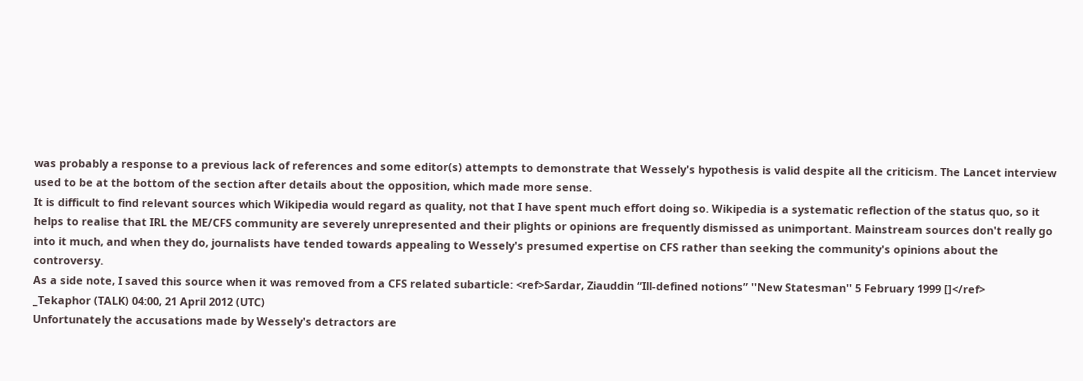was probably a response to a previous lack of references and some editor(s) attempts to demonstrate that Wessely's hypothesis is valid despite all the criticism. The Lancet interview used to be at the bottom of the section after details about the opposition, which made more sense.
It is difficult to find relevant sources which Wikipedia would regard as quality, not that I have spent much effort doing so. Wikipedia is a systematic reflection of the status quo, so it helps to realise that IRL the ME/CFS community are severely unrepresented and their plights or opinions are frequently dismissed as unimportant. Mainstream sources don't really go into it much, and when they do, journalists have tended towards appealing to Wessely's presumed expertise on CFS rather than seeking the community's opinions about the controversy.
As a side note, I saved this source when it was removed from a CFS related subarticle: <ref>Sardar, Ziauddin “Ill-defined notions” ''New Statesman'' 5 February 1999 []</ref>
_Tekaphor (TALK) 04:00, 21 April 2012 (UTC)
Unfortunately the accusations made by Wessely's detractors are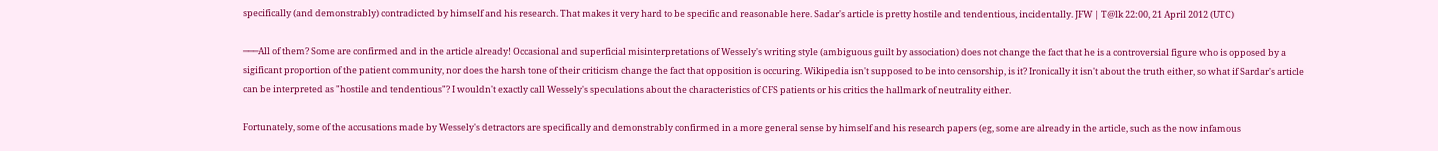specifically (and demonstrably) contradicted by himself and his research. That makes it very hard to be specific and reasonable here. Sadar's article is pretty hostile and tendentious, incidentally. JFW | T@lk 22:00, 21 April 2012 (UTC)

───All of them? Some are confirmed and in the article already! Occasional and superficial misinterpretations of Wessely's writing style (ambiguous guilt by association) does not change the fact that he is a controversial figure who is opposed by a sigificant proportion of the patient community, nor does the harsh tone of their criticism change the fact that opposition is occuring. Wikipedia isn't supposed to be into censorship, is it? Ironically it isn't about the truth either, so what if Sardar's article can be interpreted as "hostile and tendentious"? I wouldn't exactly call Wessely's speculations about the characteristics of CFS patients or his critics the hallmark of neutrality either.

Fortunately, some of the accusations made by Wessely's detractors are specifically and demonstrably confirmed in a more general sense by himself and his research papers (eg, some are already in the article, such as the now infamous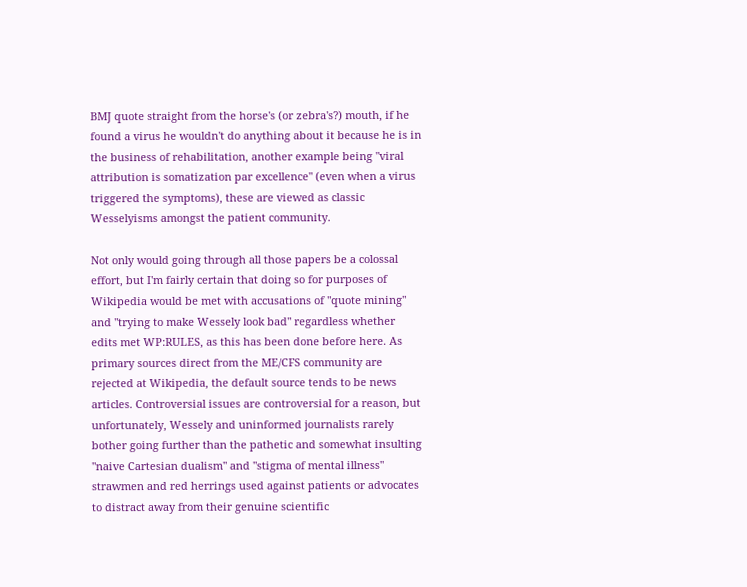BMJ quote straight from the horse's (or zebra's?) mouth, if he found a virus he wouldn't do anything about it because he is in the business of rehabilitation, another example being "viral attribution is somatization par excellence" (even when a virus triggered the symptoms), these are viewed as classic Wesselyisms amongst the patient community.

Not only would going through all those papers be a colossal effort, but I'm fairly certain that doing so for purposes of Wikipedia would be met with accusations of "quote mining" and "trying to make Wessely look bad" regardless whether edits met WP:RULES, as this has been done before here. As primary sources direct from the ME/CFS community are rejected at Wikipedia, the default source tends to be news articles. Controversial issues are controversial for a reason, but unfortunately, Wessely and uninformed journalists rarely bother going further than the pathetic and somewhat insulting "naive Cartesian dualism" and "stigma of mental illness" strawmen and red herrings used against patients or advocates to distract away from their genuine scientific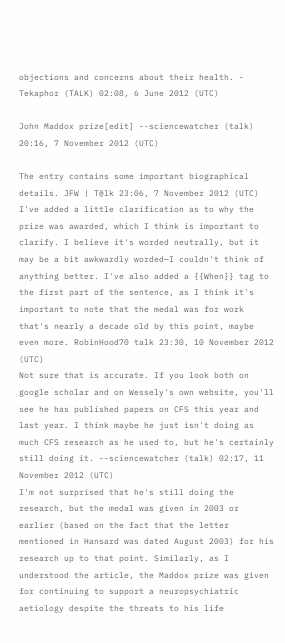objections and concerns about their health. - Tekaphor (TALK) 02:08, 6 June 2012 (UTC)

John Maddox prize[edit] --sciencewatcher (talk) 20:16, 7 November 2012 (UTC)

The entry contains some important biographical details. JFW | T@lk 23:06, 7 November 2012 (UTC)
I've added a little clarification as to why the prize was awarded, which I think is important to clarify. I believe it's worded neutrally, but it may be a bit awkwardly worded—I couldn't think of anything better. I've also added a {{When}} tag to the first part of the sentence, as I think it's important to note that the medal was for work that's nearly a decade old by this point, maybe even more. RobinHood70 talk 23:30, 10 November 2012 (UTC)
Not sure that is accurate. If you look both on google scholar and on Wessely's own website, you'll see he has published papers on CFS this year and last year. I think maybe he just isn't doing as much CFS research as he used to, but he's certainly still doing it. --sciencewatcher (talk) 02:17, 11 November 2012 (UTC)
I'm not surprised that he's still doing the research, but the medal was given in 2003 or earlier (based on the fact that the letter mentioned in Hansard was dated August 2003) for his research up to that point. Similarly, as I understood the article, the Maddox prize was given for continuing to support a neuropsychiatric aetiology despite the threats to his life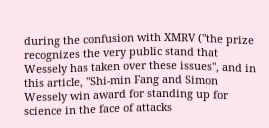during the confusion with XMRV ("the prize recognizes the very public stand that Wessely has taken over these issues", and in this article, "Shi-min Fang and Simon Wessely win award for standing up for science in the face of attacks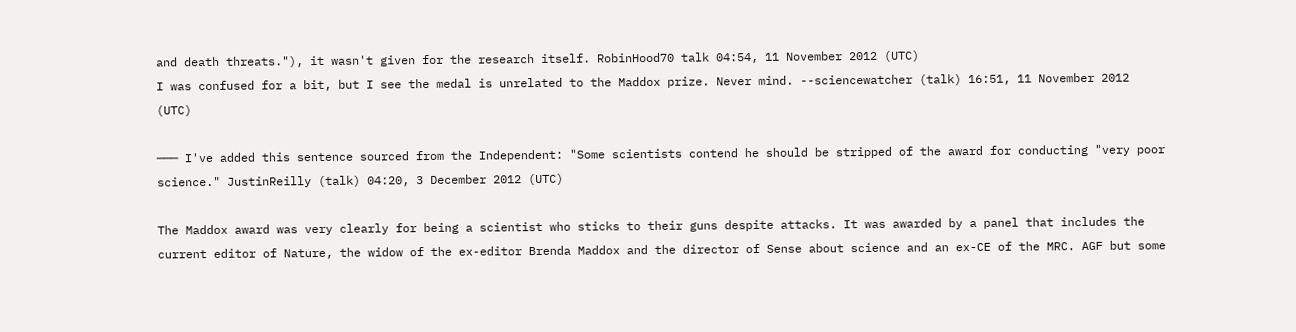and death threats."), it wasn't given for the research itself. RobinHood70 talk 04:54, 11 November 2012 (UTC)
I was confused for a bit, but I see the medal is unrelated to the Maddox prize. Never mind. --sciencewatcher (talk) 16:51, 11 November 2012 (UTC)

─── I've added this sentence sourced from the Independent: "Some scientists contend he should be stripped of the award for conducting "very poor science." JustinReilly (talk) 04:20, 3 December 2012 (UTC)

The Maddox award was very clearly for being a scientist who sticks to their guns despite attacks. It was awarded by a panel that includes the current editor of Nature, the widow of the ex-editor Brenda Maddox and the director of Sense about science and an ex-CE of the MRC. AGF but some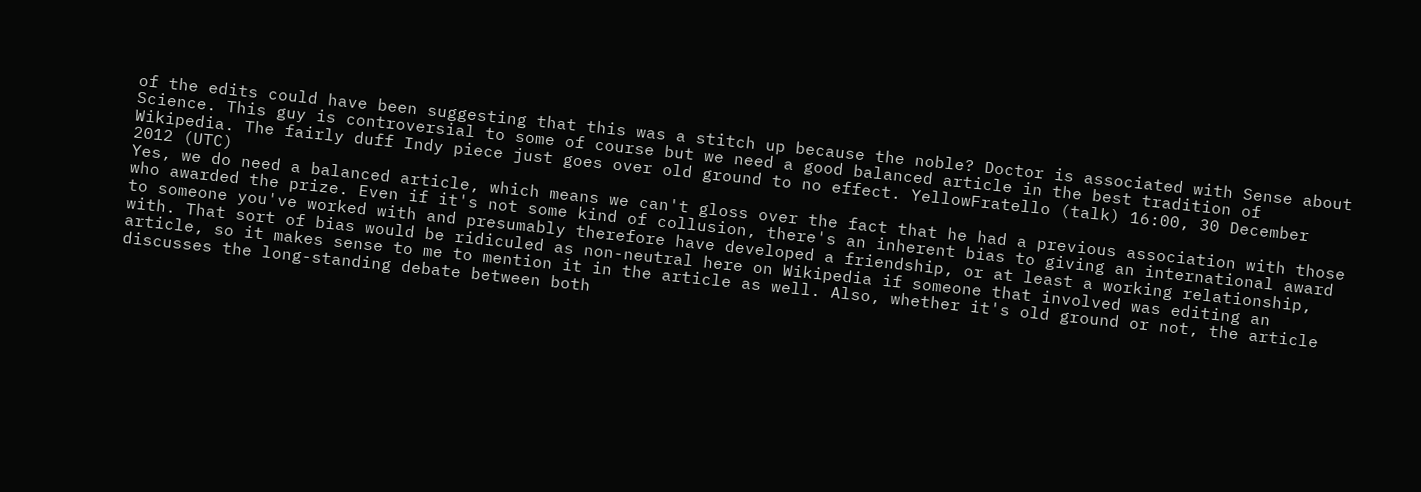of the edits could have been suggesting that this was a stitch up because the noble? Doctor is associated with Sense about Science. This guy is controversial to some of course but we need a good balanced article in the best tradition of Wikipedia. The fairly duff Indy piece just goes over old ground to no effect. YellowFratello (talk) 16:00, 30 December 2012 (UTC)
Yes, we do need a balanced article, which means we can't gloss over the fact that he had a previous association with those who awarded the prize. Even if it's not some kind of collusion, there's an inherent bias to giving an international award to someone you've worked with and presumably therefore have developed a friendship, or at least a working relationship, with. That sort of bias would be ridiculed as non-neutral here on Wikipedia if someone that involved was editing an article, so it makes sense to me to mention it in the article as well. Also, whether it's old ground or not, the article discusses the long-standing debate between both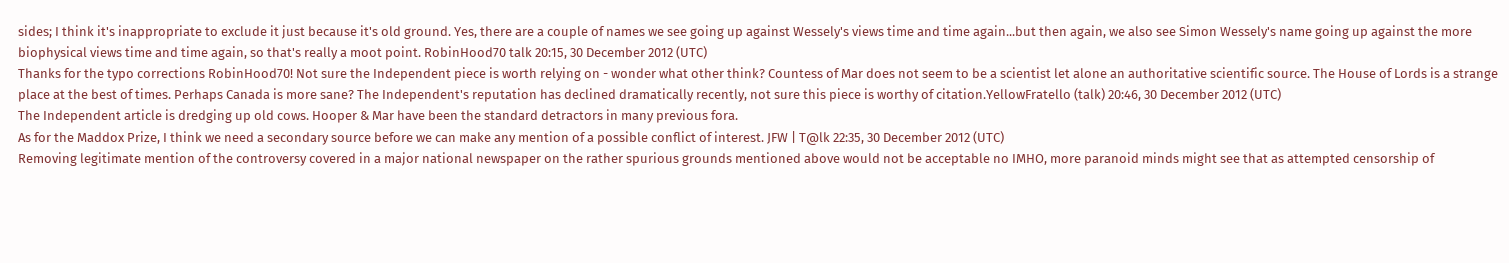sides; I think it's inappropriate to exclude it just because it's old ground. Yes, there are a couple of names we see going up against Wessely's views time and time again...but then again, we also see Simon Wessely's name going up against the more biophysical views time and time again, so that's really a moot point. RobinHood70 talk 20:15, 30 December 2012 (UTC)
Thanks for the typo corrections RobinHood70! Not sure the Independent piece is worth relying on - wonder what other think? Countess of Mar does not seem to be a scientist let alone an authoritative scientific source. The House of Lords is a strange place at the best of times. Perhaps Canada is more sane? The Independent's reputation has declined dramatically recently, not sure this piece is worthy of citation.YellowFratello (talk) 20:46, 30 December 2012 (UTC)
The Independent article is dredging up old cows. Hooper & Mar have been the standard detractors in many previous fora.
As for the Maddox Prize, I think we need a secondary source before we can make any mention of a possible conflict of interest. JFW | T@lk 22:35, 30 December 2012 (UTC)
Removing legitimate mention of the controversy covered in a major national newspaper on the rather spurious grounds mentioned above would not be acceptable no IMHO, more paranoid minds might see that as attempted censorship of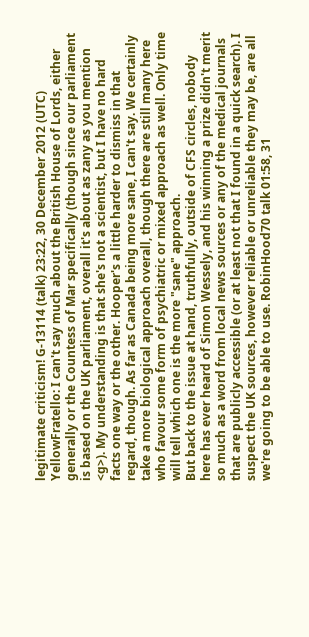legitimate criticism! G-13114 (talk) 23:22, 30 December 2012 (UTC)
YellowFratello: I can't say much about the British House of Lords, either generally or the Countess of Mar specifically (though since our parliament is based on the UK parliament, overall it's about as zany as you mention <g>). My understanding is that she's not a scientist, but I have no hard facts one way or the other. Hooper's a little harder to dismiss in that regard, though. As far as Canada being more sane, I can't say. We certainly take a more biological approach overall, though there are still many here who favour some form of psychiatric or mixed approach as well. Only time will tell which one is the more "sane" approach.
But back to the issue at hand, truthfully, outside of CFS circles, nobody here has ever heard of Simon Wessely, and his winning a prize didn't merit so much as a word from local news sources or any of the medical journals that are publicly accessible (or at least not that I found in a quick search). I suspect the UK sources, however reliable or unreliable they may be, are all we're going to be able to use. RobinHood70 talk 01:58, 31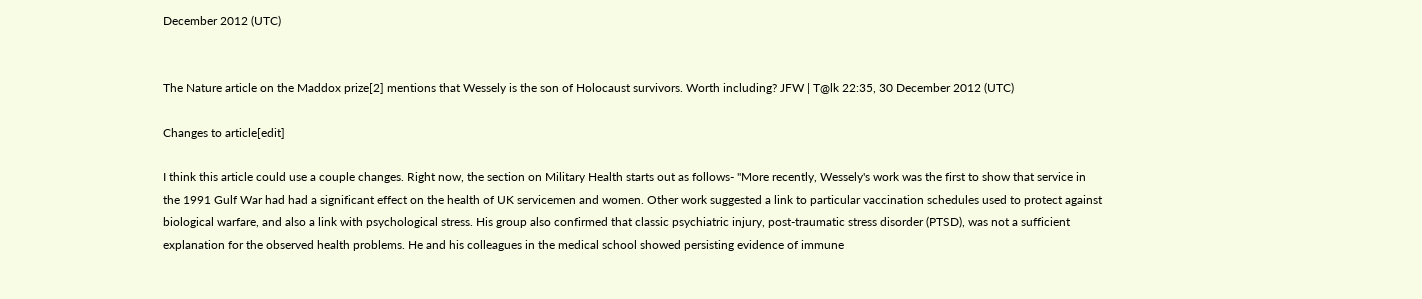December 2012 (UTC)


The Nature article on the Maddox prize[2] mentions that Wessely is the son of Holocaust survivors. Worth including? JFW | T@lk 22:35, 30 December 2012 (UTC)

Changes to article[edit]

I think this article could use a couple changes. Right now, the section on Military Health starts out as follows- "More recently, Wessely's work was the first to show that service in the 1991 Gulf War had had a significant effect on the health of UK servicemen and women. Other work suggested a link to particular vaccination schedules used to protect against biological warfare, and also a link with psychological stress. His group also confirmed that classic psychiatric injury, post-traumatic stress disorder (PTSD), was not a sufficient explanation for the observed health problems. He and his colleagues in the medical school showed persisting evidence of immune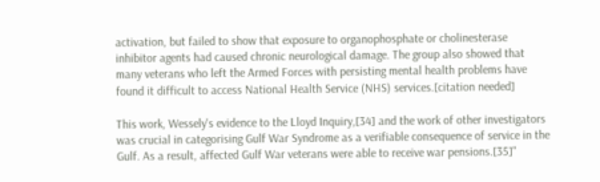activation, but failed to show that exposure to organophosphate or cholinesterase inhibitor agents had caused chronic neurological damage. The group also showed that many veterans who left the Armed Forces with persisting mental health problems have found it difficult to access National Health Service (NHS) services.[citation needed]

This work, Wessely's evidence to the Lloyd Inquiry,[34] and the work of other investigators was crucial in categorising Gulf War Syndrome as a verifiable consequence of service in the Gulf. As a result, affected Gulf War veterans were able to receive war pensions.[35]"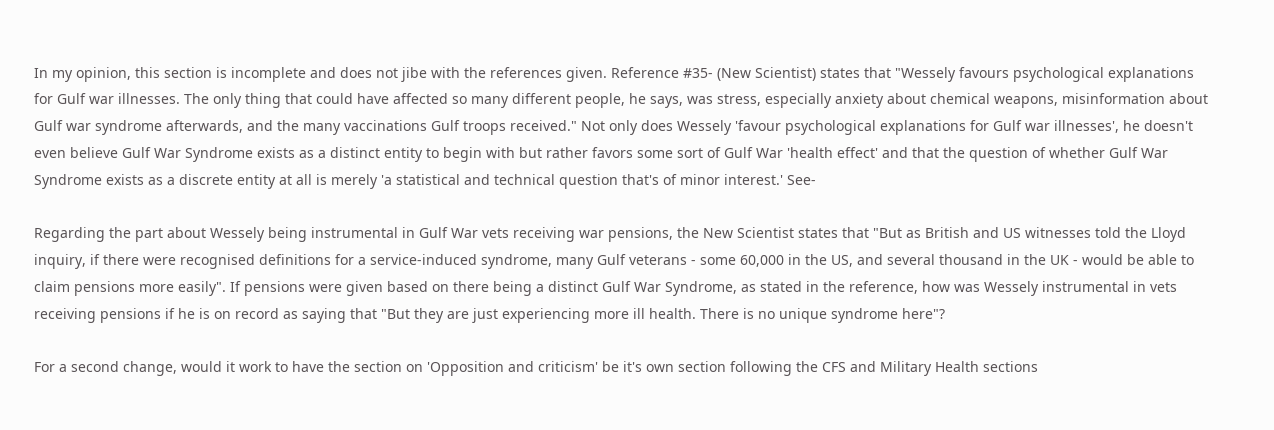In my opinion, this section is incomplete and does not jibe with the references given. Reference #35- (New Scientist) states that "Wessely favours psychological explanations for Gulf war illnesses. The only thing that could have affected so many different people, he says, was stress, especially anxiety about chemical weapons, misinformation about Gulf war syndrome afterwards, and the many vaccinations Gulf troops received." Not only does Wessely 'favour psychological explanations for Gulf war illnesses', he doesn't even believe Gulf War Syndrome exists as a distinct entity to begin with but rather favors some sort of Gulf War 'health effect' and that the question of whether Gulf War Syndrome exists as a discrete entity at all is merely 'a statistical and technical question that's of minor interest.' See-

Regarding the part about Wessely being instrumental in Gulf War vets receiving war pensions, the New Scientist states that "But as British and US witnesses told the Lloyd inquiry, if there were recognised definitions for a service-induced syndrome, many Gulf veterans - some 60,000 in the US, and several thousand in the UK - would be able to claim pensions more easily". If pensions were given based on there being a distinct Gulf War Syndrome, as stated in the reference, how was Wessely instrumental in vets receiving pensions if he is on record as saying that "But they are just experiencing more ill health. There is no unique syndrome here"?

For a second change, would it work to have the section on 'Opposition and criticism' be it's own section following the CFS and Military Health sections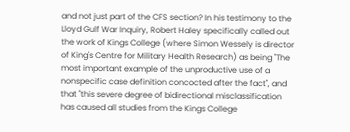and not just part of the CFS section? In his testimony to the Lloyd Gulf War Inquiry, Robert Haley specifically called out the work of Kings College (where Simon Wessely is director of King's Centre for Military Health Research) as being "The most important example of the unproductive use of a nonspecific case definition concocted after the fact", and that "this severe degree of bidirectional misclassification has caused all studies from the Kings College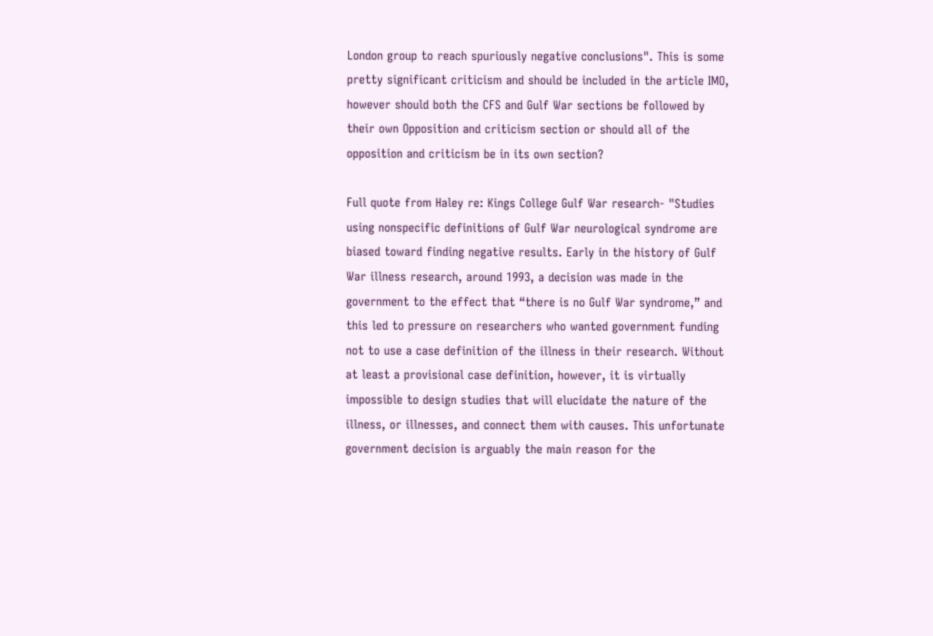London group to reach spuriously negative conclusions". This is some pretty significant criticism and should be included in the article IMO, however should both the CFS and Gulf War sections be followed by their own Opposition and criticism section or should all of the opposition and criticism be in its own section?

Full quote from Haley re: Kings College Gulf War research- "Studies using nonspecific definitions of Gulf War neurological syndrome are biased toward finding negative results. Early in the history of Gulf War illness research, around 1993, a decision was made in the government to the effect that “there is no Gulf War syndrome,” and this led to pressure on researchers who wanted government funding not to use a case definition of the illness in their research. Without at least a provisional case definition, however, it is virtually impossible to design studies that will elucidate the nature of the illness, or illnesses, and connect them with causes. This unfortunate government decision is arguably the main reason for the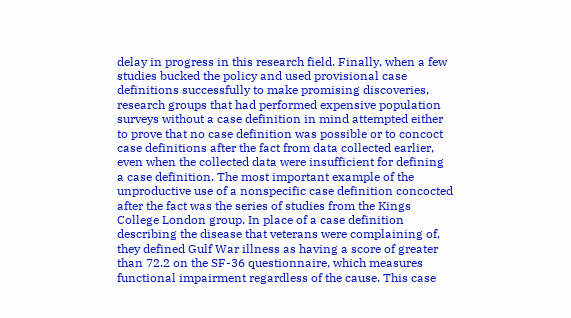delay in progress in this research field. Finally, when a few studies bucked the policy and used provisional case definitions successfully to make promising discoveries, research groups that had performed expensive population surveys without a case definition in mind attempted either to prove that no case definition was possible or to concoct case definitions after the fact from data collected earlier, even when the collected data were insufficient for defining a case definition. The most important example of the unproductive use of a nonspecific case definition concocted after the fact was the series of studies from the Kings College London group. In place of a case definition describing the disease that veterans were complaining of, they defined Gulf War illness as having a score of greater than 72.2 on the SF-36 questionnaire, which measures functional impairment regardless of the cause. This case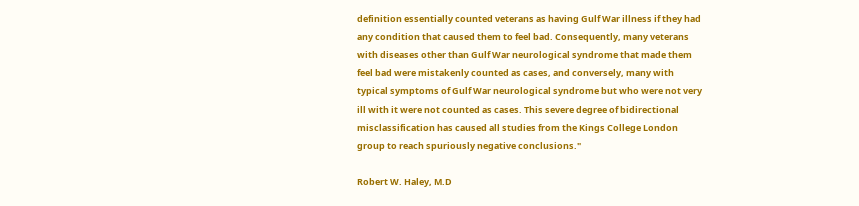definition essentially counted veterans as having Gulf War illness if they had any condition that caused them to feel bad. Consequently, many veterans with diseases other than Gulf War neurological syndrome that made them feel bad were mistakenly counted as cases, and conversely, many with typical symptoms of Gulf War neurological syndrome but who were not very ill with it were not counted as cases. This severe degree of bidirectional misclassification has caused all studies from the Kings College London group to reach spuriously negative conclusions."

Robert W. Haley, M.D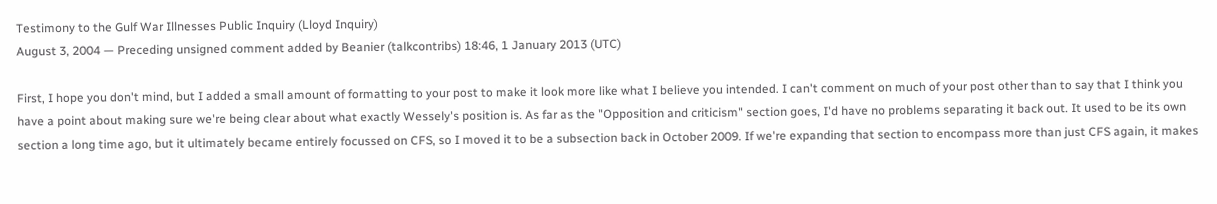Testimony to the Gulf War Illnesses Public Inquiry (Lloyd Inquiry)
August 3, 2004 — Preceding unsigned comment added by Beanier (talkcontribs) 18:46, 1 January 2013 (UTC)

First, I hope you don't mind, but I added a small amount of formatting to your post to make it look more like what I believe you intended. I can't comment on much of your post other than to say that I think you have a point about making sure we're being clear about what exactly Wessely's position is. As far as the "Opposition and criticism" section goes, I'd have no problems separating it back out. It used to be its own section a long time ago, but it ultimately became entirely focussed on CFS, so I moved it to be a subsection back in October 2009. If we're expanding that section to encompass more than just CFS again, it makes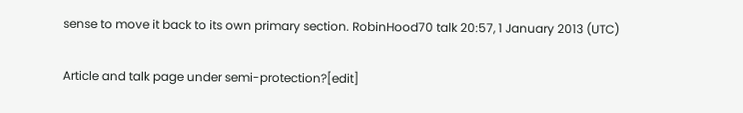sense to move it back to its own primary section. RobinHood70 talk 20:57, 1 January 2013 (UTC)

Article and talk page under semi-protection?[edit]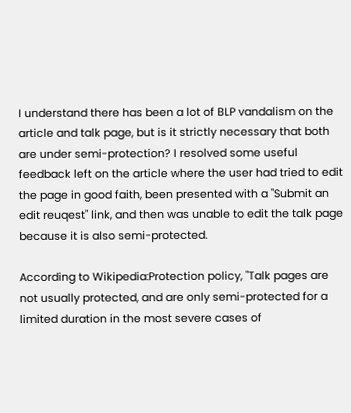I understand there has been a lot of BLP vandalism on the article and talk page, but is it strictly necessary that both are under semi-protection? I resolved some useful feedback left on the article where the user had tried to edit the page in good faith, been presented with a "Submit an edit reuqest" link, and then was unable to edit the talk page because it is also semi-protected.

According to Wikipedia:Protection policy, "Talk pages are not usually protected, and are only semi-protected for a limited duration in the most severe cases of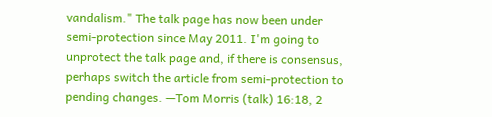vandalism." The talk page has now been under semi-protection since May 2011. I'm going to unprotect the talk page and, if there is consensus, perhaps switch the article from semi-protection to pending changes. —Tom Morris (talk) 16:18, 2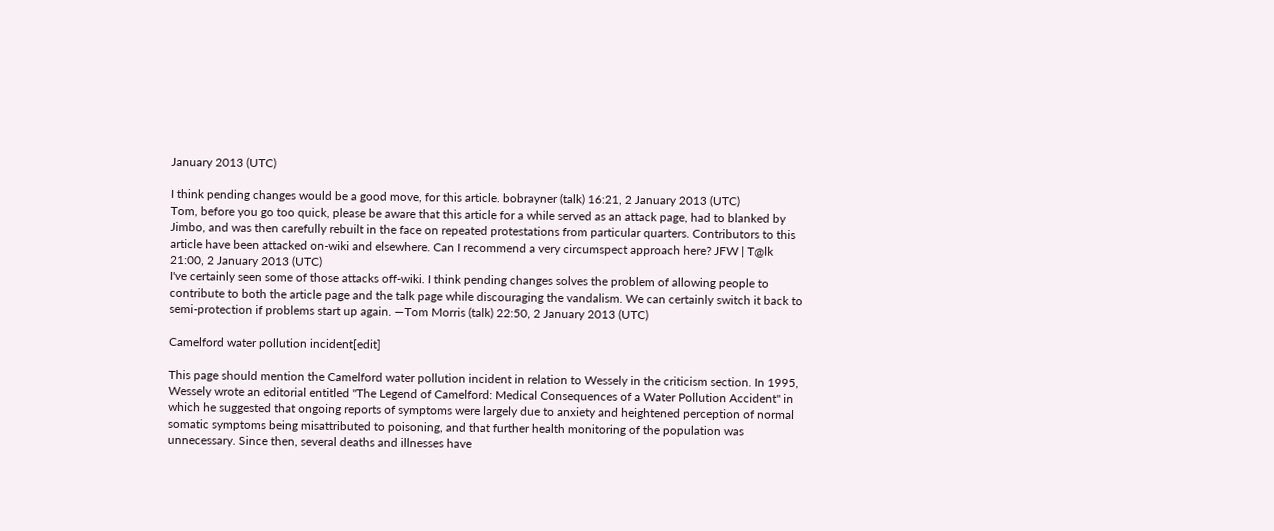January 2013 (UTC)

I think pending changes would be a good move, for this article. bobrayner (talk) 16:21, 2 January 2013 (UTC)
Tom, before you go too quick, please be aware that this article for a while served as an attack page, had to blanked by Jimbo, and was then carefully rebuilt in the face on repeated protestations from particular quarters. Contributors to this article have been attacked on-wiki and elsewhere. Can I recommend a very circumspect approach here? JFW | T@lk 21:00, 2 January 2013 (UTC)
I've certainly seen some of those attacks off-wiki. I think pending changes solves the problem of allowing people to contribute to both the article page and the talk page while discouraging the vandalism. We can certainly switch it back to semi-protection if problems start up again. —Tom Morris (talk) 22:50, 2 January 2013 (UTC)

Camelford water pollution incident[edit]

This page should mention the Camelford water pollution incident in relation to Wessely in the criticism section. In 1995, Wessely wrote an editorial entitled "The Legend of Camelford: Medical Consequences of a Water Pollution Accident" in which he suggested that ongoing reports of symptoms were largely due to anxiety and heightened perception of normal somatic symptoms being misattributed to poisoning, and that further health monitoring of the population was unnecessary. Since then, several deaths and illnesses have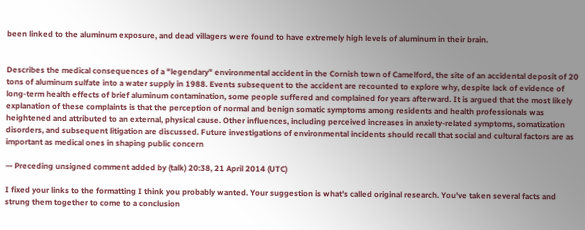been linked to the aluminum exposure, and dead villagers were found to have extremely high levels of aluminum in their brain.


Describes the medical consequences of a "legendary" environmental accident in the Cornish town of Camelford, the site of an accidental deposit of 20 tons of aluminum sulfate into a water supply in 1988. Events subsequent to the accident are recounted to explore why, despite lack of evidence of long-term health effects of brief aluminum contamination, some people suffered and complained for years afterward. It is argued that the most likely explanation of these complaints is that the perception of normal and benign somatic symptoms among residents and health professionals was heightened and attributed to an external, physical cause. Other influences, including perceived increases in anxiety-related symptoms, somatization disorders, and subsequent litigation are discussed. Future investigations of environmental incidents should recall that social and cultural factors are as important as medical ones in shaping public concern

— Preceding unsigned comment added by (talk) 20:38, 21 April 2014 (UTC)

I fixed your links to the formatting I think you probably wanted. Your suggestion is what's called original research. You've taken several facts and strung them together to come to a conclusion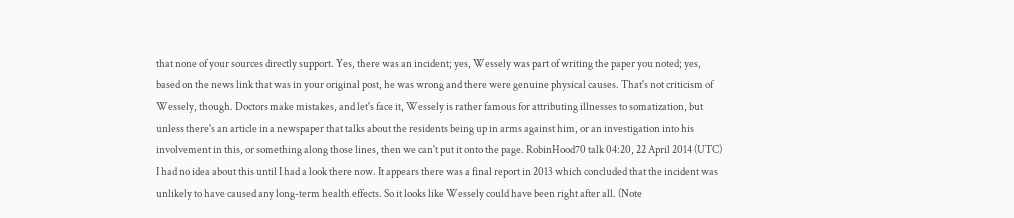that none of your sources directly support. Yes, there was an incident; yes, Wessely was part of writing the paper you noted; yes, based on the news link that was in your original post, he was wrong and there were genuine physical causes. That's not criticism of Wessely, though. Doctors make mistakes, and let's face it, Wessely is rather famous for attributing illnesses to somatization, but unless there's an article in a newspaper that talks about the residents being up in arms against him, or an investigation into his involvement in this, or something along those lines, then we can't put it onto the page. RobinHood70 talk 04:20, 22 April 2014 (UTC)
I had no idea about this until I had a look there now. It appears there was a final report in 2013 which concluded that the incident was unlikely to have caused any long-term health effects. So it looks like Wessely could have been right after all. (Note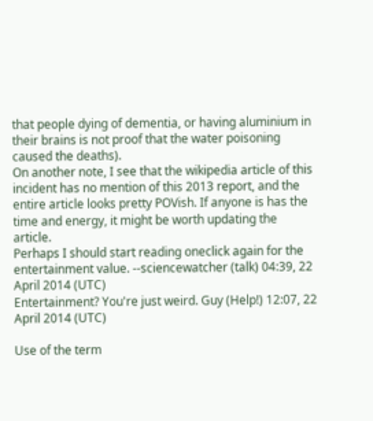that people dying of dementia, or having aluminium in their brains is not proof that the water poisoning caused the deaths).
On another note, I see that the wikipedia article of this incident has no mention of this 2013 report, and the entire article looks pretty POVish. If anyone is has the time and energy, it might be worth updating the article.
Perhaps I should start reading oneclick again for the entertainment value. --sciencewatcher (talk) 04:39, 22 April 2014 (UTC)
Entertainment? You're just weird. Guy (Help!) 12:07, 22 April 2014 (UTC)

Use of the term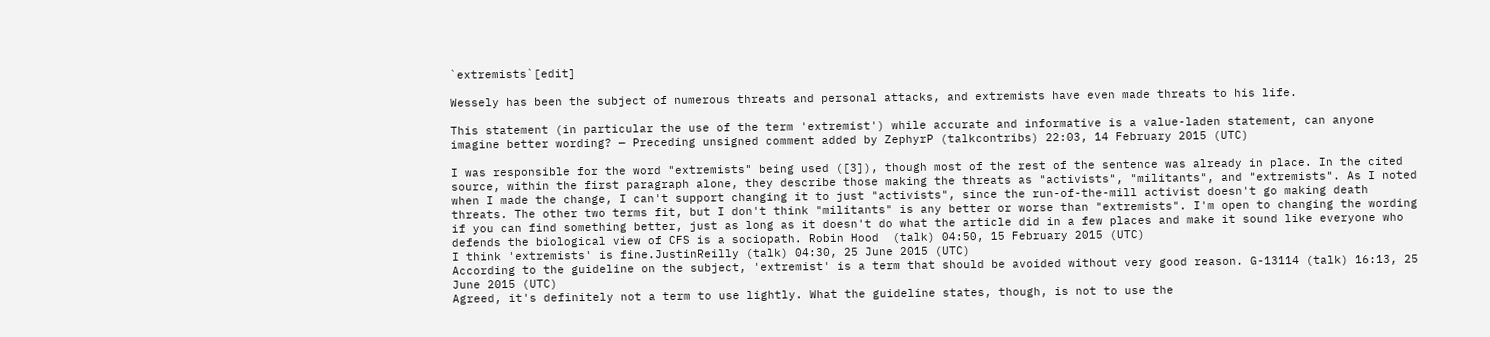`extremists`[edit]

Wessely has been the subject of numerous threats and personal attacks, and extremists have even made threats to his life.

This statement (in particular the use of the term 'extremist') while accurate and informative is a value-laden statement, can anyone imagine better wording? — Preceding unsigned comment added by ZephyrP (talkcontribs) 22:03, 14 February 2015 (UTC)

I was responsible for the word "extremists" being used ([3]), though most of the rest of the sentence was already in place. In the cited source, within the first paragraph alone, they describe those making the threats as "activists", "militants", and "extremists". As I noted when I made the change, I can't support changing it to just "activists", since the run-of-the-mill activist doesn't go making death threats. The other two terms fit, but I don't think "militants" is any better or worse than "extremists". I'm open to changing the wording if you can find something better, just as long as it doesn't do what the article did in a few places and make it sound like everyone who defends the biological view of CFS is a sociopath. Robin Hood  (talk) 04:50, 15 February 2015 (UTC)
I think 'extremists' is fine.JustinReilly (talk) 04:30, 25 June 2015 (UTC)
According to the guideline on the subject, 'extremist' is a term that should be avoided without very good reason. G-13114 (talk) 16:13, 25 June 2015 (UTC)
Agreed, it's definitely not a term to use lightly. What the guideline states, though, is not to use the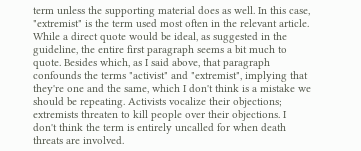term unless the supporting material does as well. In this case, "extremist" is the term used most often in the relevant article. While a direct quote would be ideal, as suggested in the guideline, the entire first paragraph seems a bit much to quote. Besides which, as I said above, that paragraph confounds the terms "activist" and "extremist", implying that they're one and the same, which I don't think is a mistake we should be repeating. Activists vocalize their objections; extremists threaten to kill people over their objections. I don't think the term is entirely uncalled for when death threats are involved.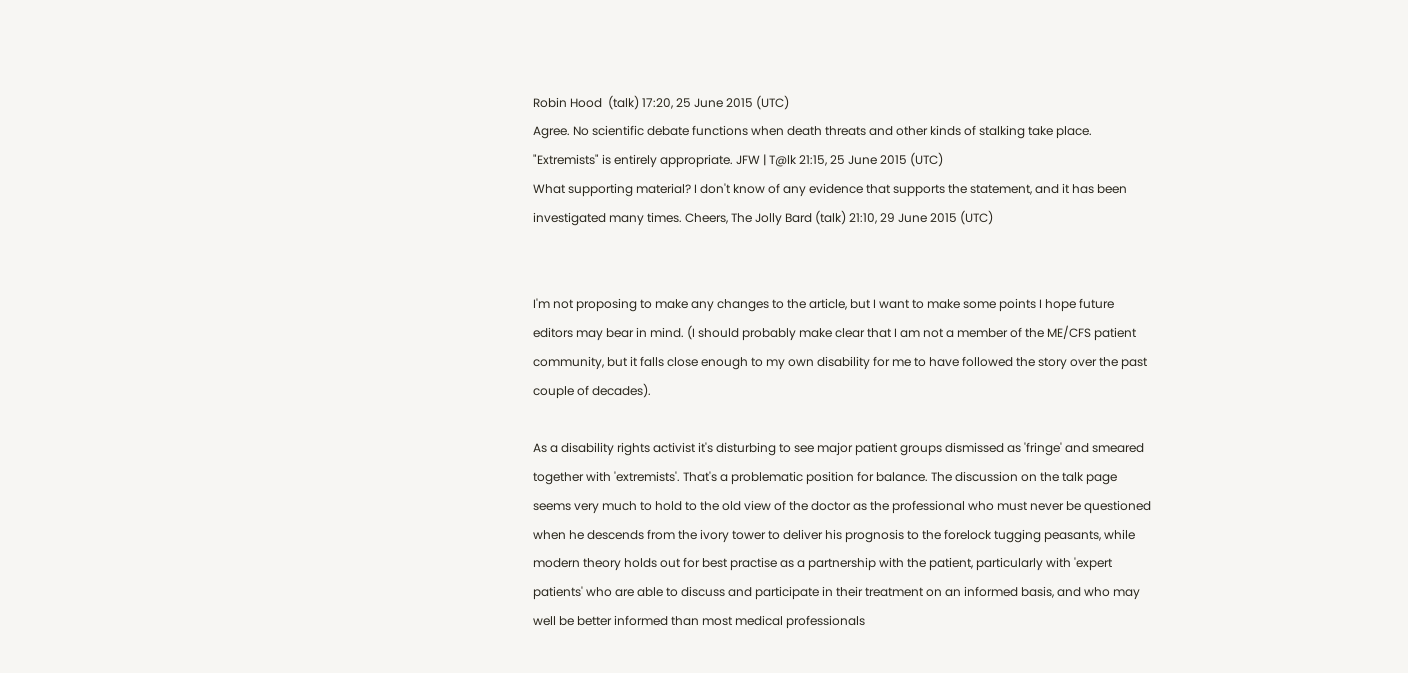Robin Hood  (talk) 17:20, 25 June 2015 (UTC)
Agree. No scientific debate functions when death threats and other kinds of stalking take place. "Extremists" is entirely appropriate. JFW | T@lk 21:15, 25 June 2015 (UTC)
What supporting material? I don't know of any evidence that supports the statement, and it has been investigated many times. Cheers, The Jolly Bard (talk) 21:10, 29 June 2015 (UTC)


I'm not proposing to make any changes to the article, but I want to make some points I hope future editors may bear in mind. (I should probably make clear that I am not a member of the ME/CFS patient community, but it falls close enough to my own disability for me to have followed the story over the past couple of decades).

As a disability rights activist it's disturbing to see major patient groups dismissed as 'fringe' and smeared together with 'extremists'. That's a problematic position for balance. The discussion on the talk page seems very much to hold to the old view of the doctor as the professional who must never be questioned when he descends from the ivory tower to deliver his prognosis to the forelock tugging peasants, while modern theory holds out for best practise as a partnership with the patient, particularly with 'expert patients' who are able to discuss and participate in their treatment on an informed basis, and who may well be better informed than most medical professionals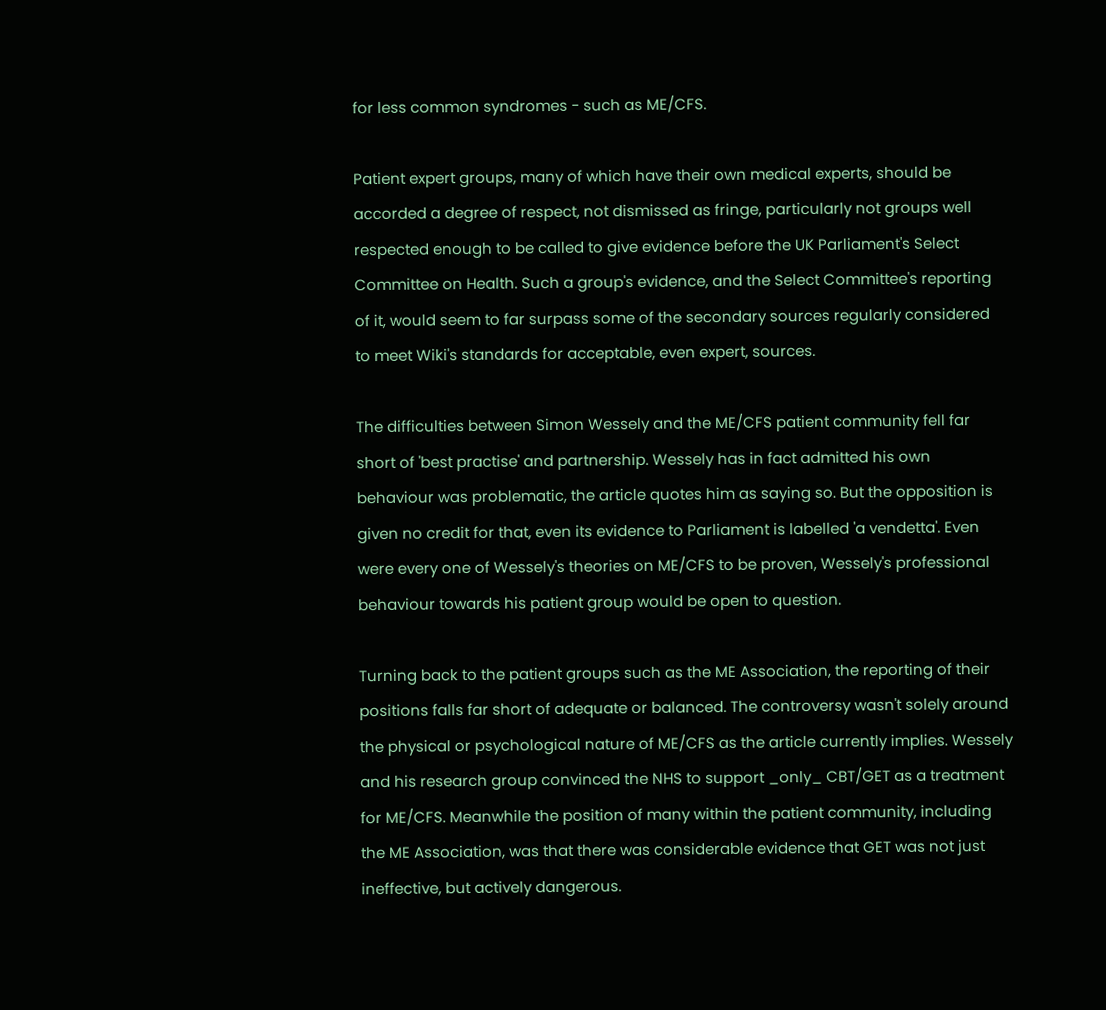for less common syndromes - such as ME/CFS.

Patient expert groups, many of which have their own medical experts, should be accorded a degree of respect, not dismissed as fringe, particularly not groups well respected enough to be called to give evidence before the UK Parliament's Select Committee on Health. Such a group's evidence, and the Select Committee's reporting of it, would seem to far surpass some of the secondary sources regularly considered to meet Wiki's standards for acceptable, even expert, sources.

The difficulties between Simon Wessely and the ME/CFS patient community fell far short of 'best practise' and partnership. Wessely has in fact admitted his own behaviour was problematic, the article quotes him as saying so. But the opposition is given no credit for that, even its evidence to Parliament is labelled 'a vendetta'. Even were every one of Wessely's theories on ME/CFS to be proven, Wessely's professional behaviour towards his patient group would be open to question.

Turning back to the patient groups such as the ME Association, the reporting of their positions falls far short of adequate or balanced. The controversy wasn't solely around the physical or psychological nature of ME/CFS as the article currently implies. Wessely and his research group convinced the NHS to support _only_ CBT/GET as a treatment for ME/CFS. Meanwhile the position of many within the patient community, including the ME Association, was that there was considerable evidence that GET was not just ineffective, but actively dangerous.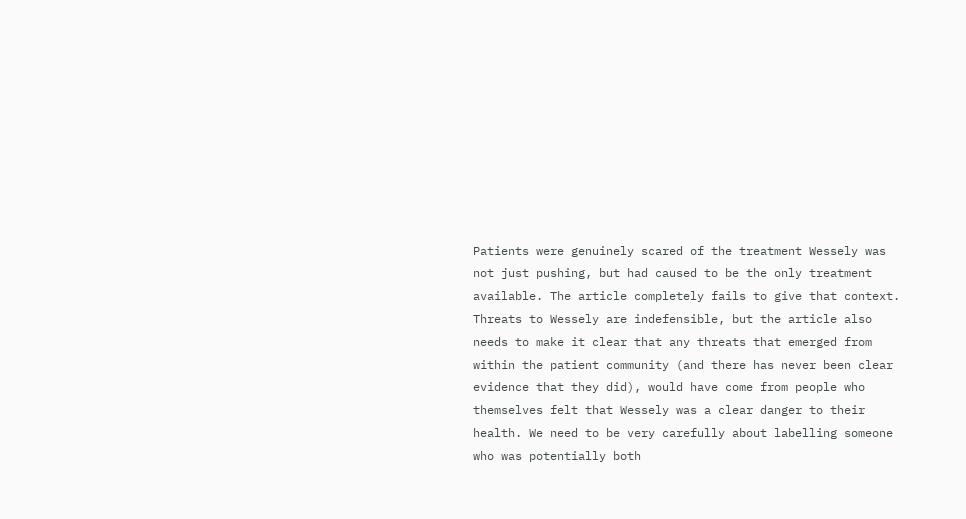Patients were genuinely scared of the treatment Wessely was not just pushing, but had caused to be the only treatment available. The article completely fails to give that context. Threats to Wessely are indefensible, but the article also needs to make it clear that any threats that emerged from within the patient community (and there has never been clear evidence that they did), would have come from people who themselves felt that Wessely was a clear danger to their health. We need to be very carefully about labelling someone who was potentially both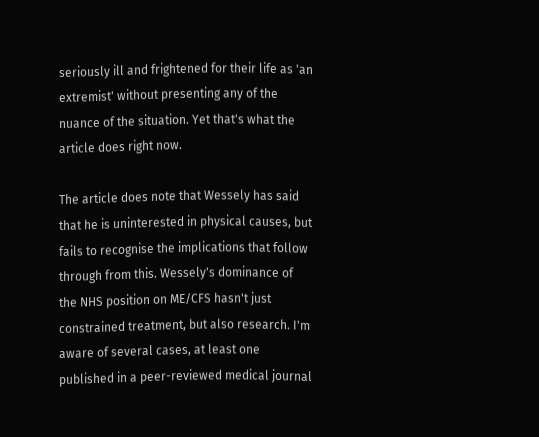seriously ill and frightened for their life as 'an extremist' without presenting any of the nuance of the situation. Yet that's what the article does right now.

The article does note that Wessely has said that he is uninterested in physical causes, but fails to recognise the implications that follow through from this. Wessely's dominance of the NHS position on ME/CFS hasn't just constrained treatment, but also research. I'm aware of several cases, at least one published in a peer-reviewed medical journal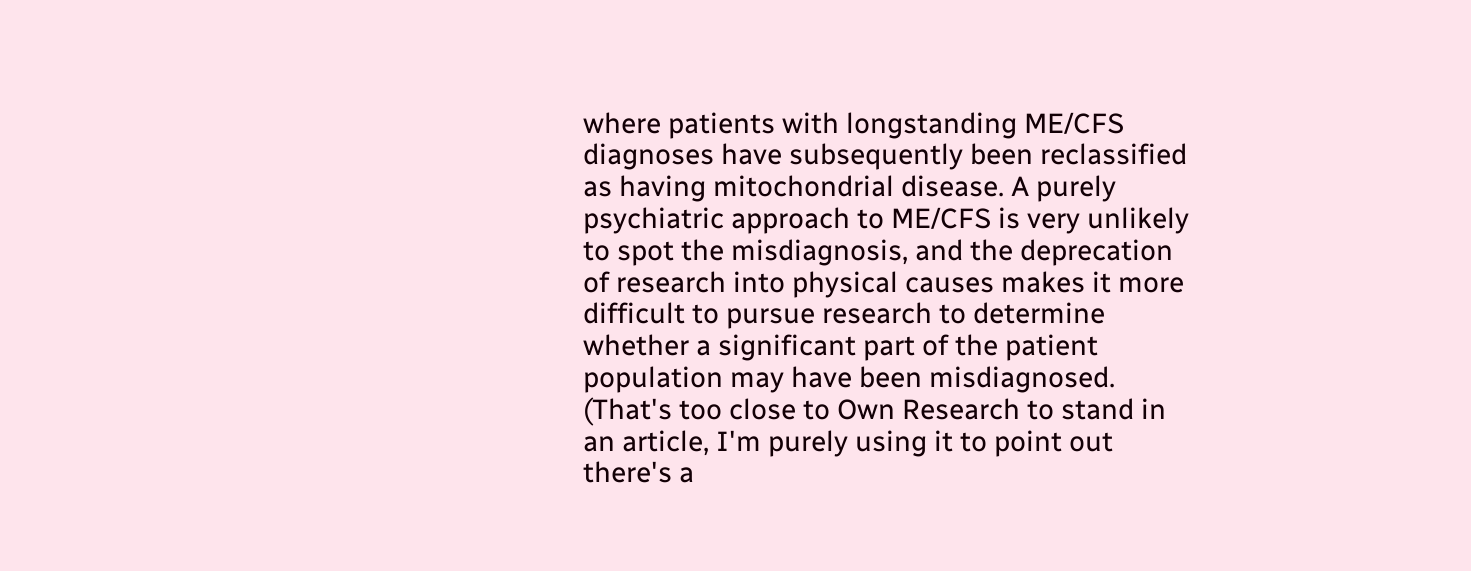where patients with longstanding ME/CFS diagnoses have subsequently been reclassified as having mitochondrial disease. A purely psychiatric approach to ME/CFS is very unlikely to spot the misdiagnosis, and the deprecation of research into physical causes makes it more difficult to pursue research to determine whether a significant part of the patient population may have been misdiagnosed. (That's too close to Own Research to stand in an article, I'm purely using it to point out there's a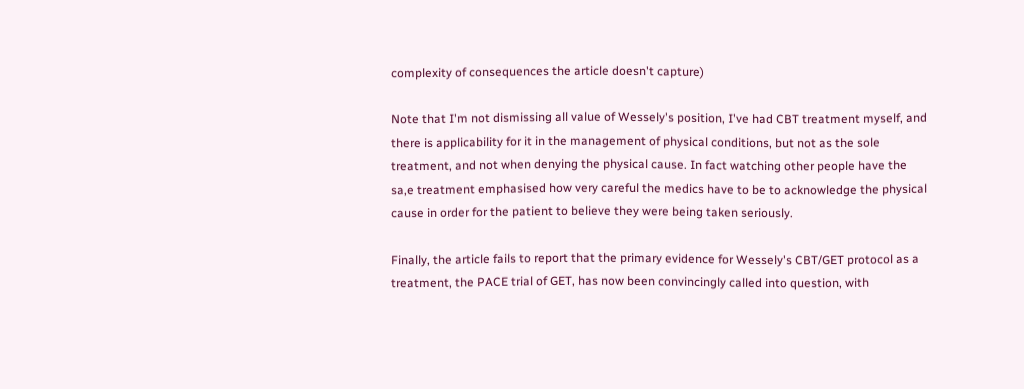complexity of consequences the article doesn't capture)

Note that I'm not dismissing all value of Wessely's position, I've had CBT treatment myself, and there is applicability for it in the management of physical conditions, but not as the sole treatment, and not when denying the physical cause. In fact watching other people have the sa,e treatment emphasised how very careful the medics have to be to acknowledge the physical cause in order for the patient to believe they were being taken seriously.

Finally, the article fails to report that the primary evidence for Wessely's CBT/GET protocol as a treatment, the PACE trial of GET, has now been convincingly called into question, with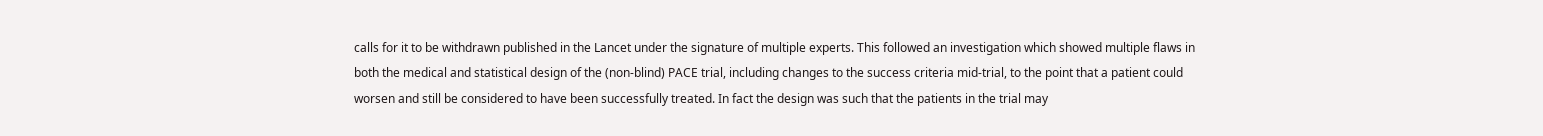calls for it to be withdrawn published in the Lancet under the signature of multiple experts. This followed an investigation which showed multiple flaws in both the medical and statistical design of the (non-blind) PACE trial, including changes to the success criteria mid-trial, to the point that a patient could worsen and still be considered to have been successfully treated. In fact the design was such that the patients in the trial may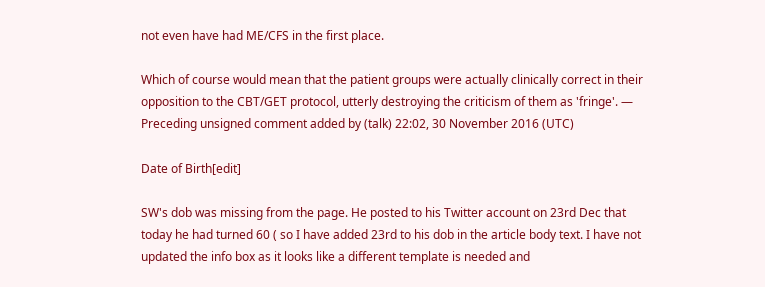not even have had ME/CFS in the first place.

Which of course would mean that the patient groups were actually clinically correct in their opposition to the CBT/GET protocol, utterly destroying the criticism of them as 'fringe'. — Preceding unsigned comment added by (talk) 22:02, 30 November 2016 (UTC)

Date of Birth[edit]

SW's dob was missing from the page. He posted to his Twitter account on 23rd Dec that today he had turned 60 ( so I have added 23rd to his dob in the article body text. I have not updated the info box as it looks like a different template is needed and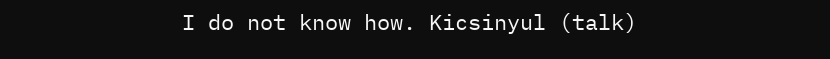I do not know how. Kicsinyul (talk)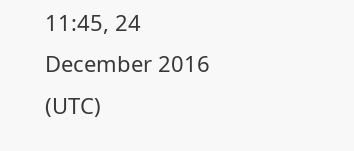11:45, 24 December 2016 (UTC)